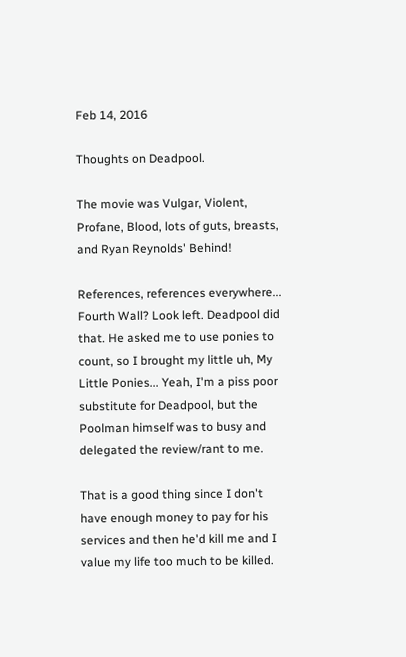Feb 14, 2016

Thoughts on Deadpool.

The movie was Vulgar, Violent, Profane, Blood, lots of guts, breasts, and Ryan Reynolds' Behind!

References, references everywhere... Fourth Wall? Look left. Deadpool did that. He asked me to use ponies to count, so I brought my little uh, My Little Ponies... Yeah, I'm a piss poor substitute for Deadpool, but the Poolman himself was to busy and delegated the review/rant to me.

That is a good thing since I don't have enough money to pay for his services and then he'd kill me and I value my life too much to be killed.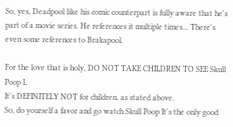So, yes, Deadpool like his comic counterpart is fully aware that he's part of a movie series. He references it multiple times... There's even some references to Brakapool.

For the love that is holy, DO NOT TAKE CHILDREN TO SEE Skull Poop L
It's DEFINITELY NOT for children, as stated above.
So, do yourself a favor and go watch Skull Poop It's the only good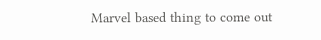Marvel based thing to come out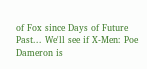of Fox since Days of Future Past... We'll see if X-Men: Poe Dameron is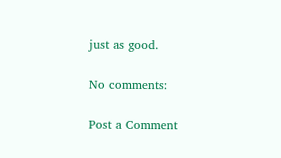just as good.

No comments:

Post a Comment